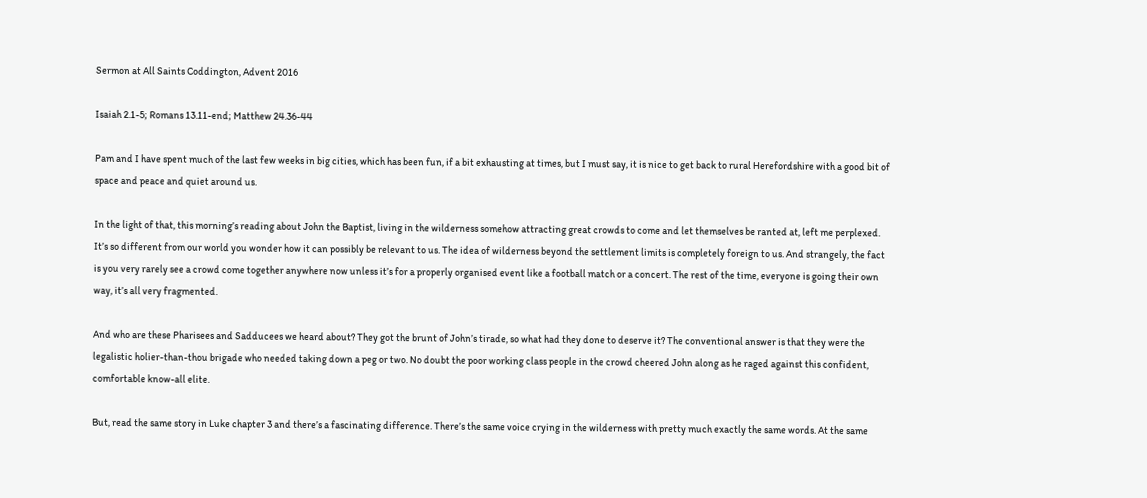Sermon at All Saints Coddington, Advent 2016

Isaiah 2.1-5; Romans 13.11-end; Matthew 24.36-44

Pam and I have spent much of the last few weeks in big cities, which has been fun, if a bit exhausting at times, but I must say, it is nice to get back to rural Herefordshire with a good bit of space and peace and quiet around us.

In the light of that, this morning’s reading about John the Baptist, living in the wilderness somehow attracting great crowds to come and let themselves be ranted at, left me perplexed. It’s so different from our world you wonder how it can possibly be relevant to us. The idea of wilderness beyond the settlement limits is completely foreign to us. And strangely, the fact is you very rarely see a crowd come together anywhere now unless it’s for a properly organised event like a football match or a concert. The rest of the time, everyone is going their own way, it’s all very fragmented.

And who are these Pharisees and Sadducees we heard about? They got the brunt of John’s tirade, so what had they done to deserve it? The conventional answer is that they were the legalistic holier-than-thou brigade who needed taking down a peg or two. No doubt the poor working class people in the crowd cheered John along as he raged against this confident, comfortable know-all elite.

But, read the same story in Luke chapter 3 and there’s a fascinating difference. There’s the same voice crying in the wilderness with pretty much exactly the same words. At the same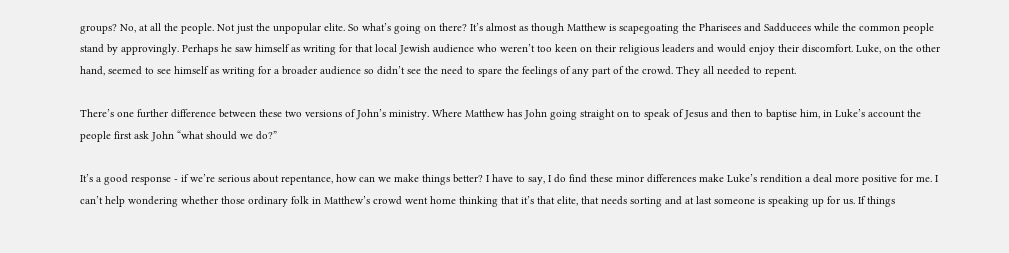groups? No, at all the people. Not just the unpopular elite. So what’s going on there? It’s almost as though Matthew is scapegoating the Pharisees and Sadducees while the common people stand by approvingly. Perhaps he saw himself as writing for that local Jewish audience who weren’t too keen on their religious leaders and would enjoy their discomfort. Luke, on the other hand, seemed to see himself as writing for a broader audience so didn’t see the need to spare the feelings of any part of the crowd. They all needed to repent.

There’s one further difference between these two versions of John’s ministry. Where Matthew has John going straight on to speak of Jesus and then to baptise him, in Luke’s account the people first ask John “what should we do?”

It’s a good response - if we’re serious about repentance, how can we make things better? I have to say, I do find these minor differences make Luke’s rendition a deal more positive for me. I can’t help wondering whether those ordinary folk in Matthew’s crowd went home thinking that it’s that elite, that needs sorting and at last someone is speaking up for us. If things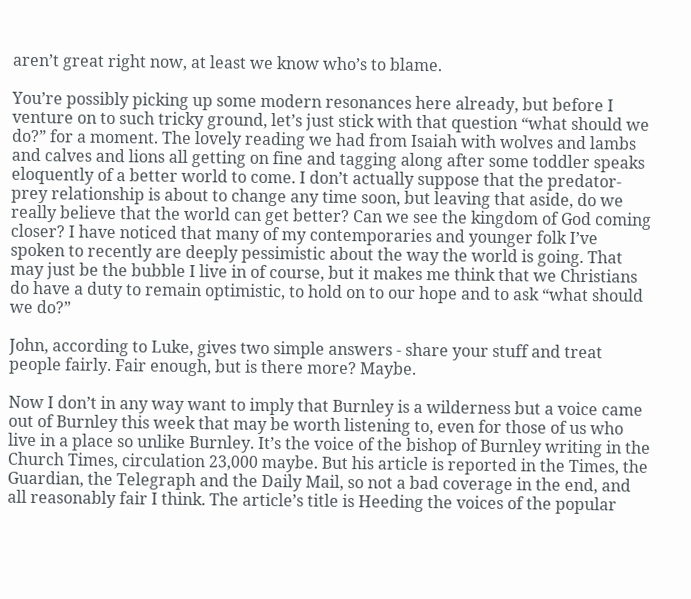aren’t great right now, at least we know who’s to blame.

You’re possibly picking up some modern resonances here already, but before I venture on to such tricky ground, let’s just stick with that question “what should we do?” for a moment. The lovely reading we had from Isaiah with wolves and lambs and calves and lions all getting on fine and tagging along after some toddler speaks eloquently of a better world to come. I don’t actually suppose that the predator-prey relationship is about to change any time soon, but leaving that aside, do we really believe that the world can get better? Can we see the kingdom of God coming closer? I have noticed that many of my contemporaries and younger folk I’ve spoken to recently are deeply pessimistic about the way the world is going. That may just be the bubble I live in of course, but it makes me think that we Christians do have a duty to remain optimistic, to hold on to our hope and to ask “what should we do?”

John, according to Luke, gives two simple answers - share your stuff and treat people fairly. Fair enough, but is there more? Maybe.

Now I don’t in any way want to imply that Burnley is a wilderness but a voice came out of Burnley this week that may be worth listening to, even for those of us who live in a place so unlike Burnley. It’s the voice of the bishop of Burnley writing in the Church Times, circulation 23,000 maybe. But his article is reported in the Times, the Guardian, the Telegraph and the Daily Mail, so not a bad coverage in the end, and all reasonably fair I think. The article’s title is Heeding the voices of the popular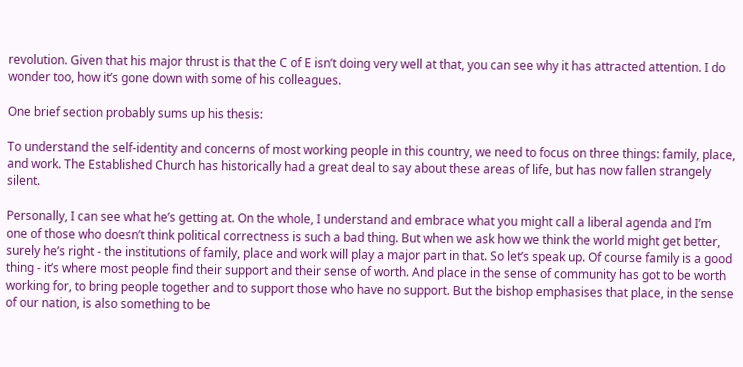revolution. Given that his major thrust is that the C of E isn’t doing very well at that, you can see why it has attracted attention. I do wonder too, how it’s gone down with some of his colleagues.

One brief section probably sums up his thesis:

To understand the self-identity and concerns of most working people in this country, we need to focus on three things: family, place, and work. The Established Church has historically had a great deal to say about these areas of life, but has now fallen strangely silent.

Personally, I can see what he’s getting at. On the whole, I understand and embrace what you might call a liberal agenda and I’m one of those who doesn’t think political correctness is such a bad thing. But when we ask how we think the world might get better, surely he’s right - the institutions of family, place and work will play a major part in that. So let’s speak up. Of course family is a good thing - it’s where most people find their support and their sense of worth. And place in the sense of community has got to be worth working for, to bring people together and to support those who have no support. But the bishop emphasises that place, in the sense of our nation, is also something to be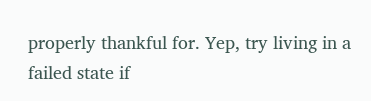properly thankful for. Yep, try living in a failed state if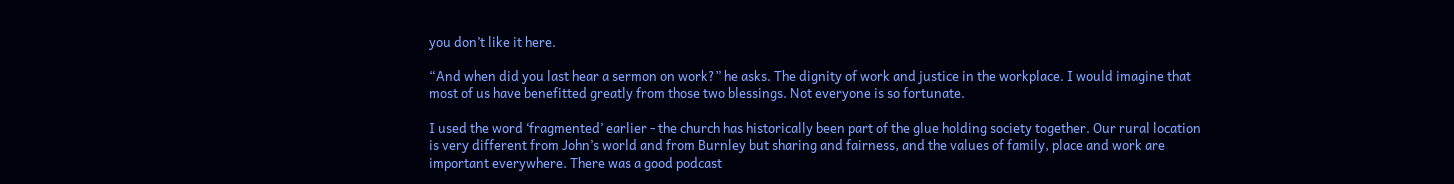you don’t like it here.

“And when did you last hear a sermon on work?” he asks. The dignity of work and justice in the workplace. I would imagine that most of us have benefitted greatly from those two blessings. Not everyone is so fortunate.

I used the word ‘fragmented’ earlier - the church has historically been part of the glue holding society together. Our rural location is very different from John’s world and from Burnley but sharing and fairness, and the values of family, place and work are important everywhere. There was a good podcast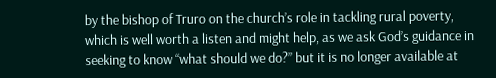by the bishop of Truro on the church’s role in tackling rural poverty, which is well worth a listen and might help, as we ask God’s guidance in seeking to know “what should we do?” but it is no longer available at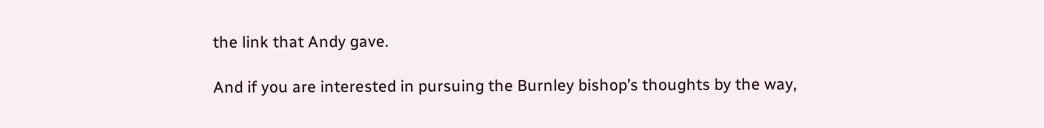the link that Andy gave.

And if you are interested in pursuing the Burnley bishop’s thoughts by the way,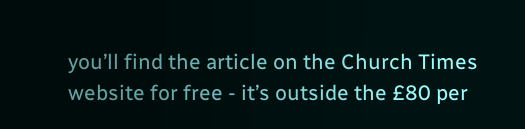you’ll find the article on the Church Times website for free - it’s outside the £80 per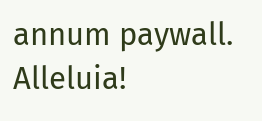annum paywall. Alleluia!